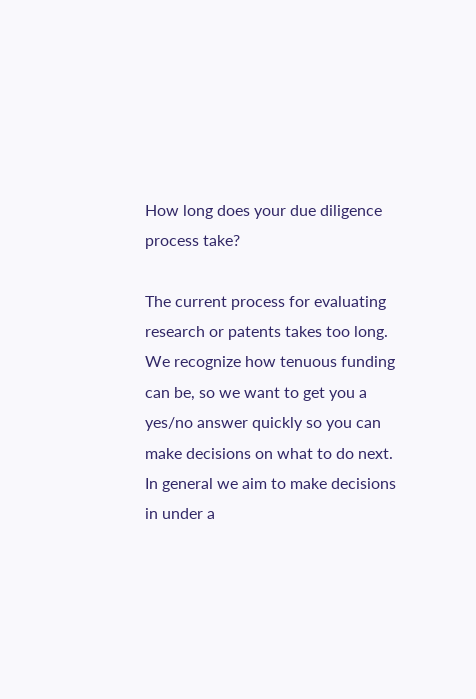How long does your due diligence process take?

The current process for evaluating research or patents takes too long. We recognize how tenuous funding can be, so we want to get you a yes/no answer quickly so you can make decisions on what to do next. In general we aim to make decisions in under a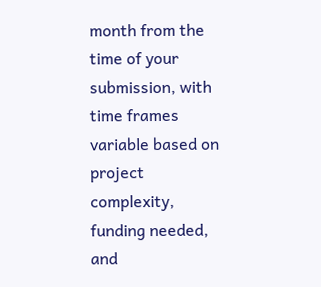month from the time of your submission, with time frames variable based on project complexity, funding needed, and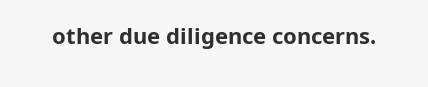other due diligence concerns.